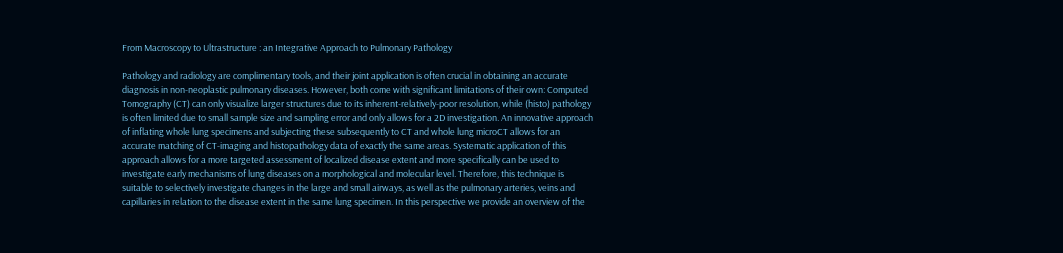From Macroscopy to Ultrastructure : an Integrative Approach to Pulmonary Pathology

Pathology and radiology are complimentary tools, and their joint application is often crucial in obtaining an accurate diagnosis in non-neoplastic pulmonary diseases. However, both come with significant limitations of their own: Computed Tomography (CT) can only visualize larger structures due to its inherent-relatively-poor resolution, while (histo) pathology is often limited due to small sample size and sampling error and only allows for a 2D investigation. An innovative approach of inflating whole lung specimens and subjecting these subsequently to CT and whole lung microCT allows for an accurate matching of CT-imaging and histopathology data of exactly the same areas. Systematic application of this approach allows for a more targeted assessment of localized disease extent and more specifically can be used to investigate early mechanisms of lung diseases on a morphological and molecular level. Therefore, this technique is suitable to selectively investigate changes in the large and small airways, as well as the pulmonary arteries, veins and capillaries in relation to the disease extent in the same lung specimen. In this perspective we provide an overview of the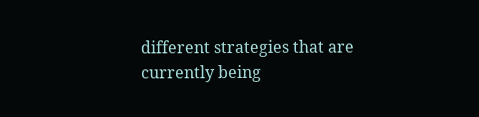different strategies that are currently being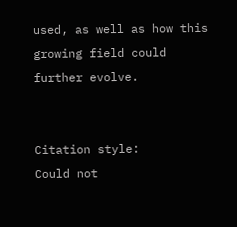used, as well as how this growing field could further evolve.


Citation style:
Could not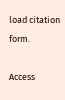load citation form.

Access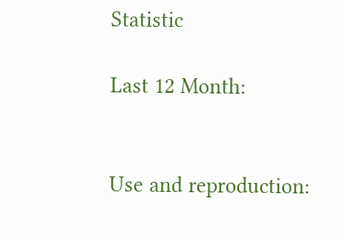Statistic

Last 12 Month:


Use and reproduction: